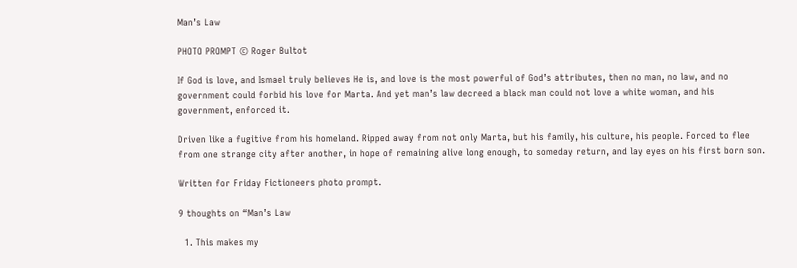Man’s Law

PHOTO PROMPT © Roger Bultot

If God is love, and Ismael truly believes He is, and love is the most powerful of God’s attributes, then no man, no law, and no government could forbid his love for Marta. And yet man’s law decreed a black man could not love a white woman, and his government, enforced it.

Driven like a fugitive from his homeland. Ripped away from not only Marta, but his family, his culture, his people. Forced to flee from one strange city after another, in hope of remaining alive long enough, to someday return, and lay eyes on his first born son.

Written for Friday Fictioneers photo prompt.

9 thoughts on “Man’s Law

  1. This makes my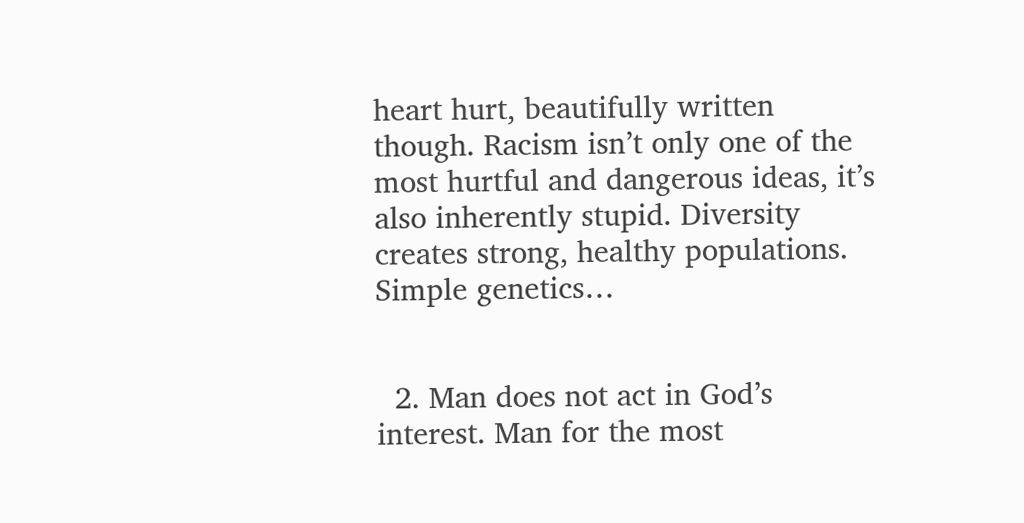heart hurt, beautifully written though. Racism isn’t only one of the most hurtful and dangerous ideas, it’s also inherently stupid. Diversity creates strong, healthy populations. Simple genetics…


  2. Man does not act in God’s interest. Man for the most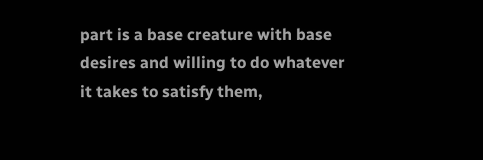part is a base creature with base desires and willing to do whatever it takes to satisfy them,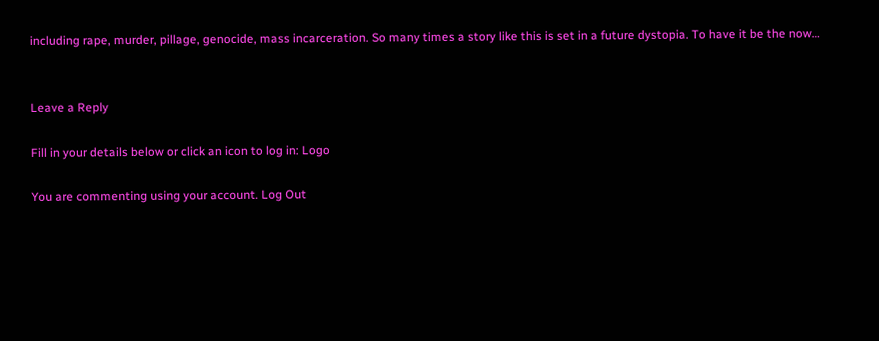including rape, murder, pillage, genocide, mass incarceration. So many times a story like this is set in a future dystopia. To have it be the now…


Leave a Reply

Fill in your details below or click an icon to log in: Logo

You are commenting using your account. Log Out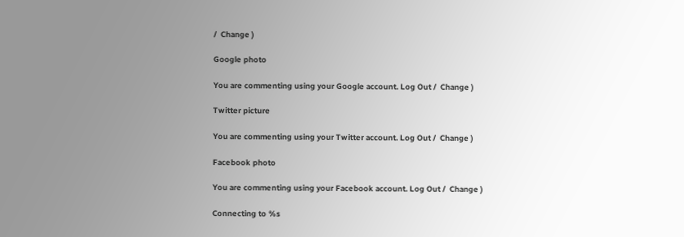/  Change )

Google photo

You are commenting using your Google account. Log Out /  Change )

Twitter picture

You are commenting using your Twitter account. Log Out /  Change )

Facebook photo

You are commenting using your Facebook account. Log Out /  Change )

Connecting to %s